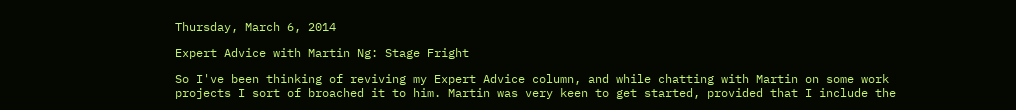Thursday, March 6, 2014

Expert Advice with Martin Ng: Stage Fright

So I've been thinking of reviving my Expert Advice column, and while chatting with Martin on some work projects I sort of broached it to him. Martin was very keen to get started, provided that I include the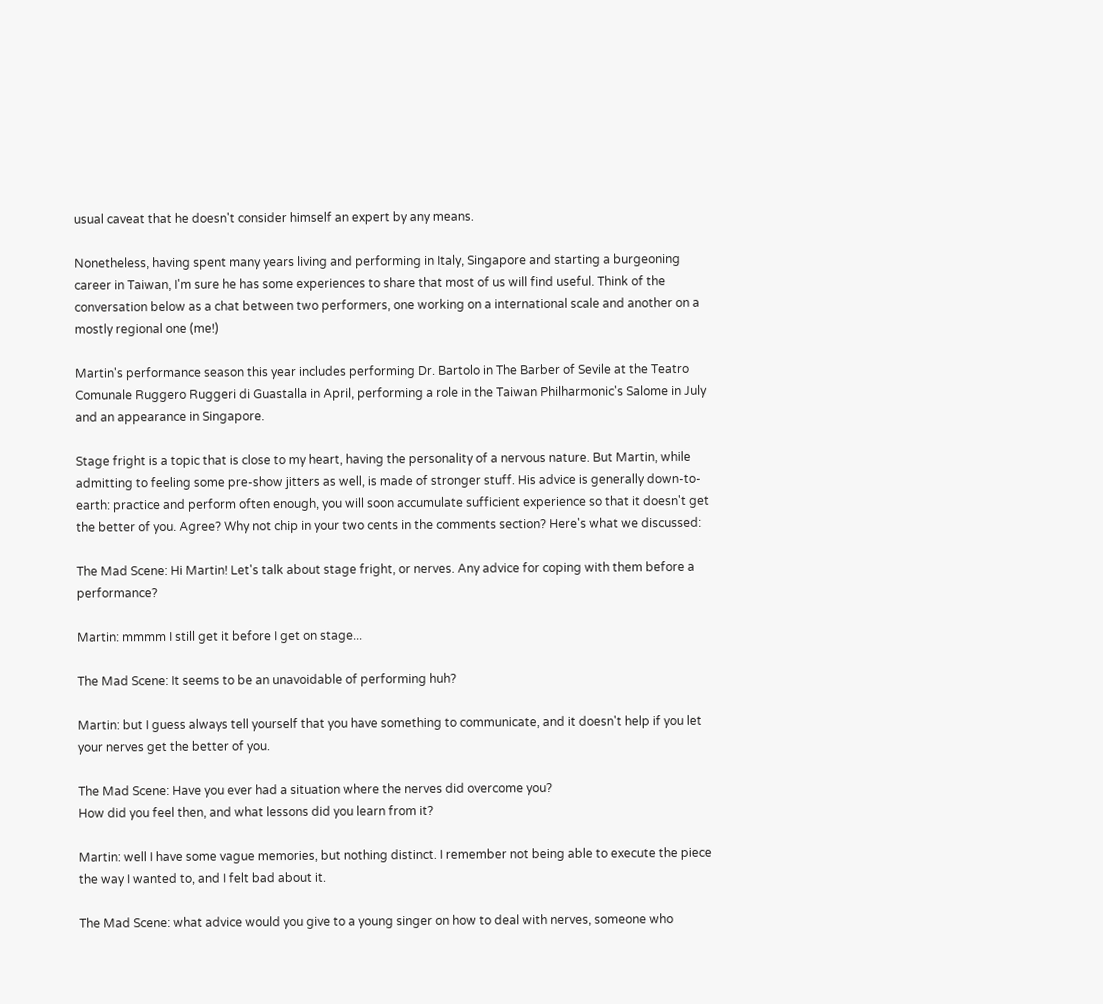usual caveat that he doesn't consider himself an expert by any means.

Nonetheless, having spent many years living and performing in Italy, Singapore and starting a burgeoning career in Taiwan, I'm sure he has some experiences to share that most of us will find useful. Think of the conversation below as a chat between two performers, one working on a international scale and another on a mostly regional one (me!)

Martin's performance season this year includes performing Dr. Bartolo in The Barber of Sevile at the Teatro Comunale Ruggero Ruggeri di Guastalla in April, performing a role in the Taiwan Philharmonic's Salome in July and an appearance in Singapore.

Stage fright is a topic that is close to my heart, having the personality of a nervous nature. But Martin, while admitting to feeling some pre-show jitters as well, is made of stronger stuff. His advice is generally down-to-earth: practice and perform often enough, you will soon accumulate sufficient experience so that it doesn't get the better of you. Agree? Why not chip in your two cents in the comments section? Here's what we discussed:

The Mad Scene: Hi Martin! Let's talk about stage fright, or nerves. Any advice for coping with them before a performance?

Martin: mmmm I still get it before I get on stage...

The Mad Scene: It seems to be an unavoidable of performing huh?

Martin: but I guess always tell yourself that you have something to communicate, and it doesn't help if you let your nerves get the better of you.

The Mad Scene: Have you ever had a situation where the nerves did overcome you?
How did you feel then, and what lessons did you learn from it?

Martin: well I have some vague memories, but nothing distinct. I remember not being able to execute the piece the way I wanted to, and I felt bad about it.

The Mad Scene: what advice would you give to a young singer on how to deal with nerves, someone who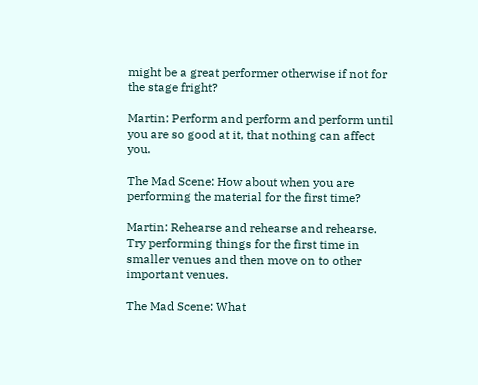might be a great performer otherwise if not for the stage fright?

Martin: Perform and perform and perform until you are so good at it, that nothing can affect you.

The Mad Scene: How about when you are performing the material for the first time?

Martin: Rehearse and rehearse and rehearse. Try performing things for the first time in smaller venues and then move on to other important venues.

The Mad Scene: What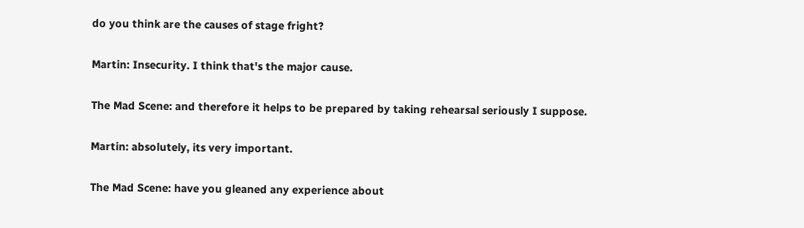do you think are the causes of stage fright?

Martin: Insecurity. I think that's the major cause.

The Mad Scene: and therefore it helps to be prepared by taking rehearsal seriously I suppose.

Martin: absolutely, its very important.

The Mad Scene: have you gleaned any experience about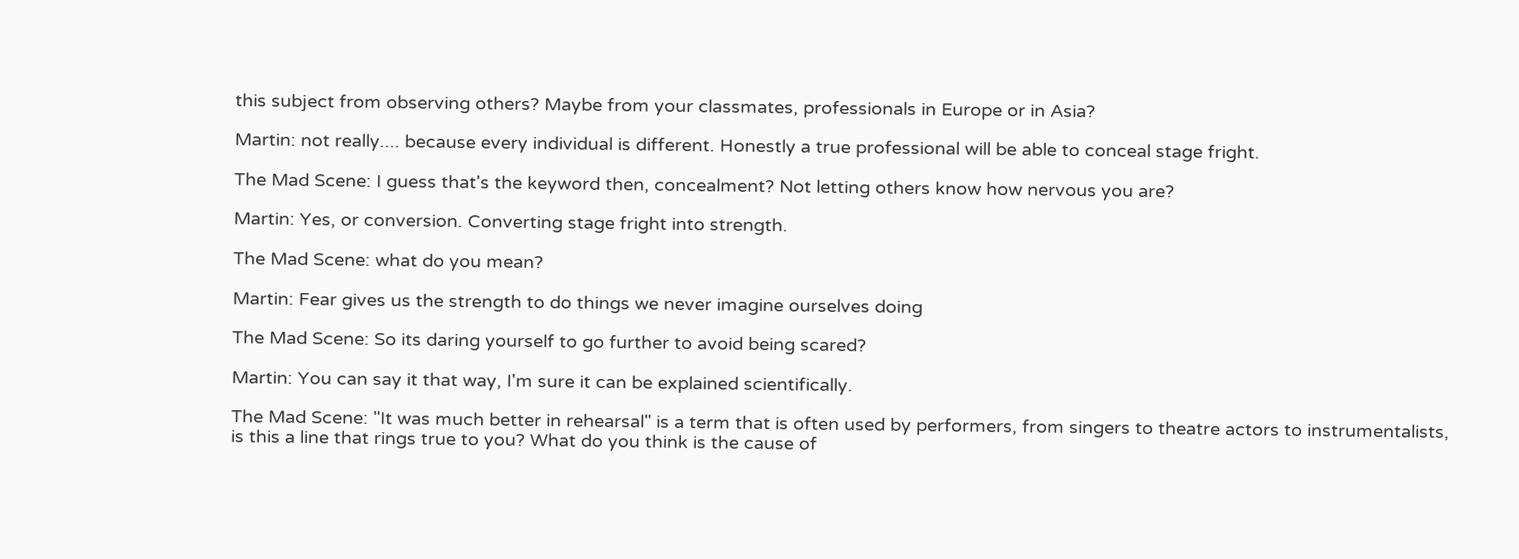this subject from observing others? Maybe from your classmates, professionals in Europe or in Asia?

Martin: not really.... because every individual is different. Honestly a true professional will be able to conceal stage fright.

The Mad Scene: I guess that's the keyword then, concealment? Not letting others know how nervous you are?

Martin: Yes, or conversion. Converting stage fright into strength.

The Mad Scene: what do you mean?

Martin: Fear gives us the strength to do things we never imagine ourselves doing

The Mad Scene: So its daring yourself to go further to avoid being scared?

Martin: You can say it that way, I'm sure it can be explained scientifically.

The Mad Scene: "It was much better in rehearsal" is a term that is often used by performers, from singers to theatre actors to instrumentalists, is this a line that rings true to you? What do you think is the cause of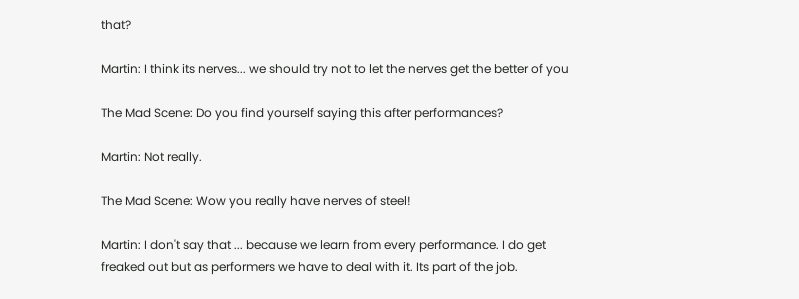that?

Martin: I think its nerves... we should try not to let the nerves get the better of you

The Mad Scene: Do you find yourself saying this after performances?

Martin: Not really.

The Mad Scene: Wow you really have nerves of steel!

Martin: I don't say that ... because we learn from every performance. I do get freaked out but as performers we have to deal with it. Its part of the job.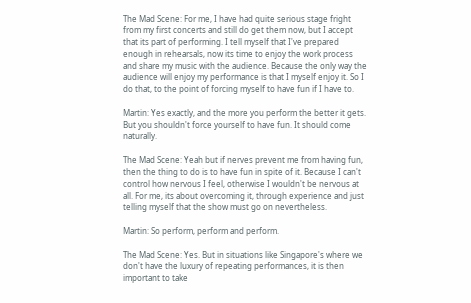The Mad Scene: For me, I have had quite serious stage fright from my first concerts and still do get them now, but I accept that its part of performing. I tell myself that I've prepared enough in rehearsals, now its time to enjoy the work process and share my music with the audience. Because the only way the audience will enjoy my performance is that I myself enjoy it. So I do that, to the point of forcing myself to have fun if I have to.

Martin: Yes exactly, and the more you perform the better it gets. But you shouldn't force yourself to have fun. It should come naturally.

The Mad Scene: Yeah but if nerves prevent me from having fun, then the thing to do is to have fun in spite of it. Because I can't control how nervous I feel, otherwise I wouldn't be nervous at all. For me, its about overcoming it, through experience and just telling myself that the show must go on nevertheless.

Martin: So perform, perform and perform.

The Mad Scene: Yes. But in situations like Singapore's where we don't have the luxury of repeating performances, it is then important to take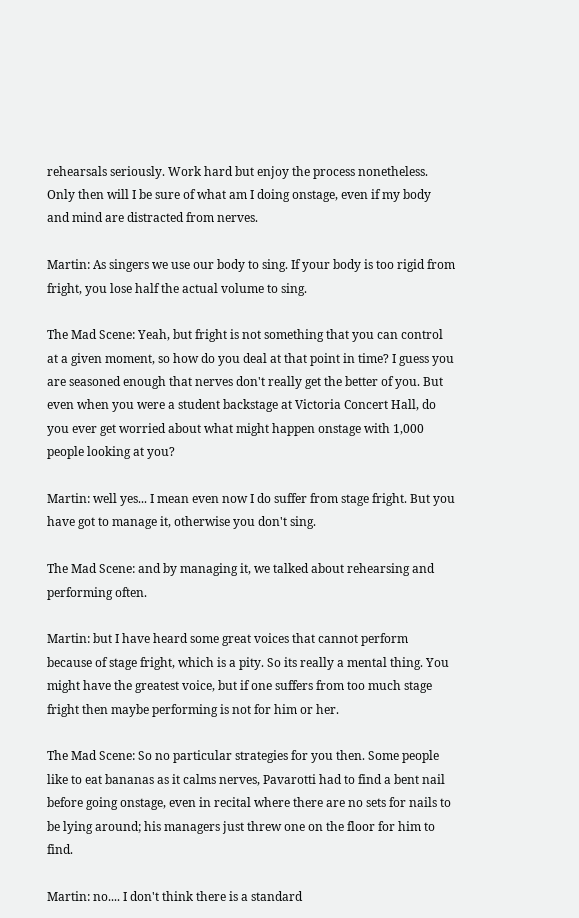rehearsals seriously. Work hard but enjoy the process nonetheless. Only then will I be sure of what am I doing onstage, even if my body and mind are distracted from nerves.

Martin: As singers we use our body to sing. If your body is too rigid from fright, you lose half the actual volume to sing.

The Mad Scene: Yeah, but fright is not something that you can control at a given moment, so how do you deal at that point in time? I guess you are seasoned enough that nerves don't really get the better of you. But even when you were a student backstage at Victoria Concert Hall, do you ever get worried about what might happen onstage with 1,000 people looking at you?

Martin: well yes... I mean even now I do suffer from stage fright. But you have got to manage it, otherwise you don't sing.

The Mad Scene: and by managing it, we talked about rehearsing and performing often.

Martin: but I have heard some great voices that cannot perform because of stage fright, which is a pity. So its really a mental thing. You might have the greatest voice, but if one suffers from too much stage fright then maybe performing is not for him or her.

The Mad Scene: So no particular strategies for you then. Some people like to eat bananas as it calms nerves, Pavarotti had to find a bent nail before going onstage, even in recital where there are no sets for nails to be lying around; his managers just threw one on the floor for him to find.

Martin: no.... I don't think there is a standard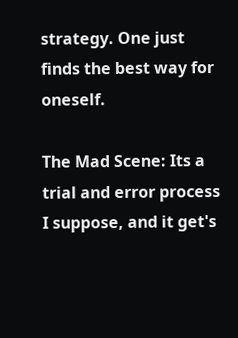strategy. One just finds the best way for oneself.

The Mad Scene: Its a trial and error process I suppose, and it get's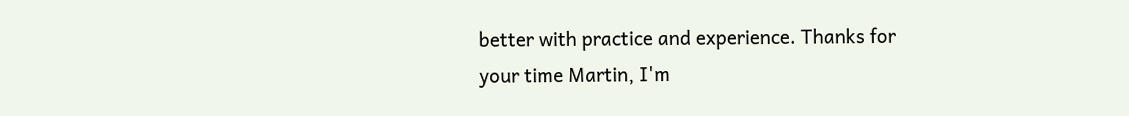better with practice and experience. Thanks for your time Martin, I'm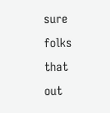sure folks that out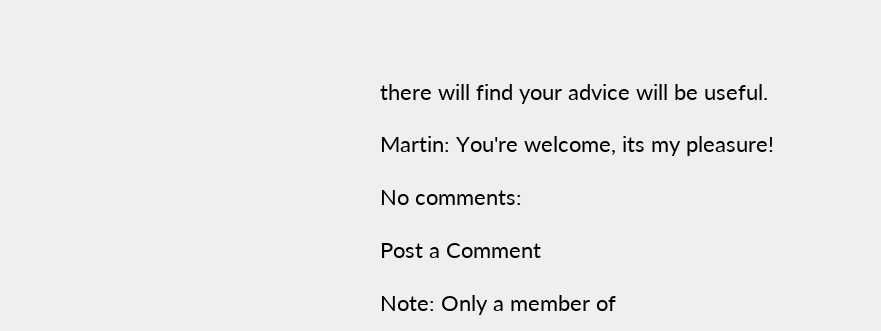there will find your advice will be useful.

Martin: You're welcome, its my pleasure!

No comments:

Post a Comment

Note: Only a member of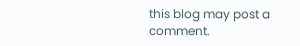this blog may post a comment.